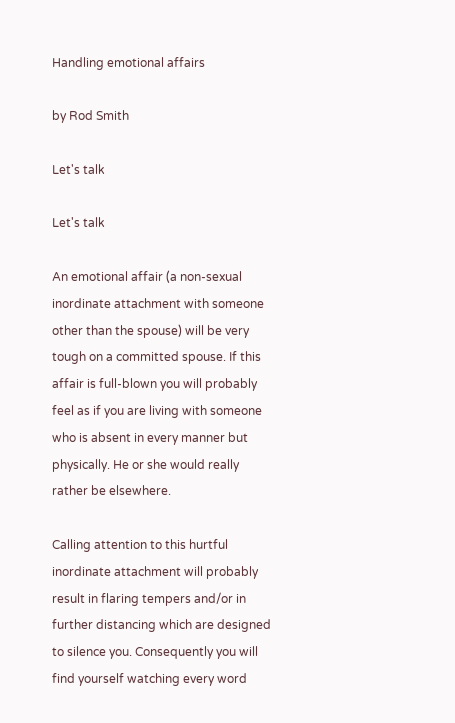Handling emotional affairs

by Rod Smith

Let's talk

Let's talk

An emotional affair (a non-sexual inordinate attachment with someone other than the spouse) will be very tough on a committed spouse. If this affair is full-blown you will probably feel as if you are living with someone who is absent in every manner but physically. He or she would really rather be elsewhere.

Calling attention to this hurtful inordinate attachment will probably result in flaring tempers and/or in further distancing which are designed to silence you. Consequently you will find yourself watching every word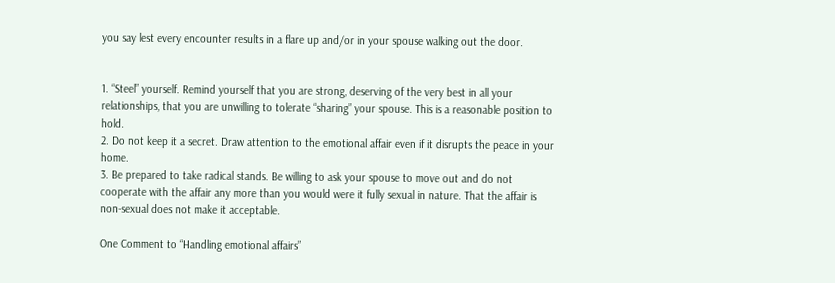you say lest every encounter results in a flare up and/or in your spouse walking out the door.


1. “Steel” yourself. Remind yourself that you are strong, deserving of the very best in all your relationships, that you are unwilling to tolerate “sharing” your spouse. This is a reasonable position to hold.
2. Do not keep it a secret. Draw attention to the emotional affair even if it disrupts the peace in your home.
3. Be prepared to take radical stands. Be willing to ask your spouse to move out and do not cooperate with the affair any more than you would were it fully sexual in nature. That the affair is non-sexual does not make it acceptable.

One Comment to “Handling emotional affairs”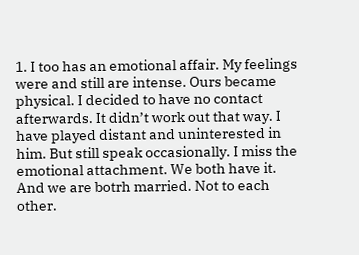1. I too has an emotional affair. My feelings were and still are intense. Ours became physical. I decided to have no contact afterwards. It didn’t work out that way. I have played distant and uninterested in him. But still speak occasionally. I miss the emotional attachment. We both have it. And we are botrh married. Not to each other.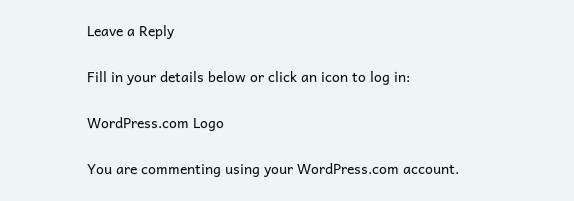Leave a Reply

Fill in your details below or click an icon to log in:

WordPress.com Logo

You are commenting using your WordPress.com account.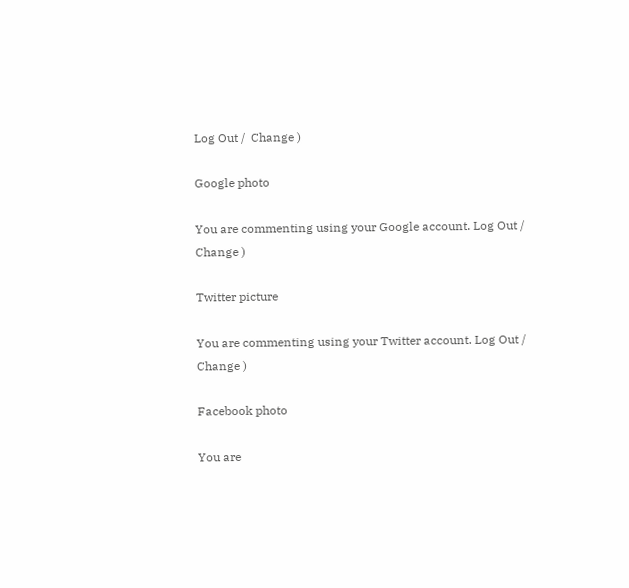Log Out /  Change )

Google photo

You are commenting using your Google account. Log Out /  Change )

Twitter picture

You are commenting using your Twitter account. Log Out /  Change )

Facebook photo

You are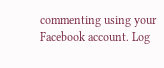commenting using your Facebook account. Log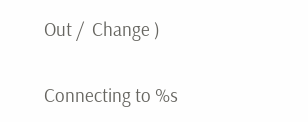Out /  Change )

Connecting to %s